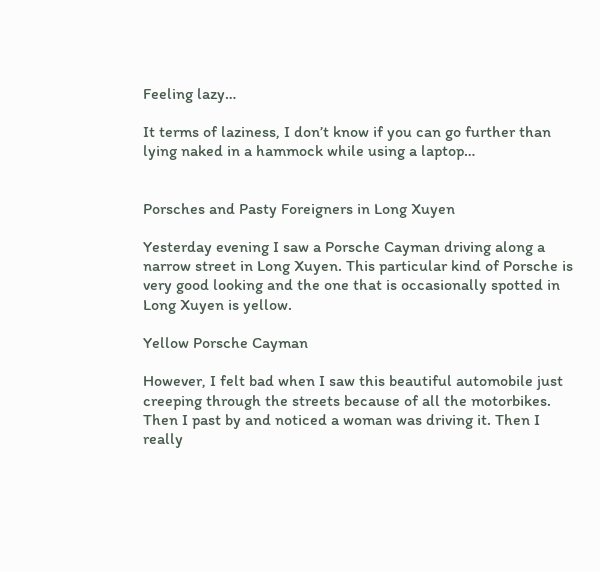Feeling lazy…

It terms of laziness, I don’t know if you can go further than lying naked in a hammock while using a laptop…


Porsches and Pasty Foreigners in Long Xuyen

Yesterday evening I saw a Porsche Cayman driving along a narrow street in Long Xuyen. This particular kind of Porsche is very good looking and the one that is occasionally spotted in Long Xuyen is yellow.

Yellow Porsche Cayman

However, I felt bad when I saw this beautiful automobile just creeping through the streets because of all the motorbikes. Then I past by and noticed a woman was driving it. Then I really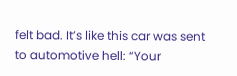felt bad. It’s like this car was sent to automotive hell: “Your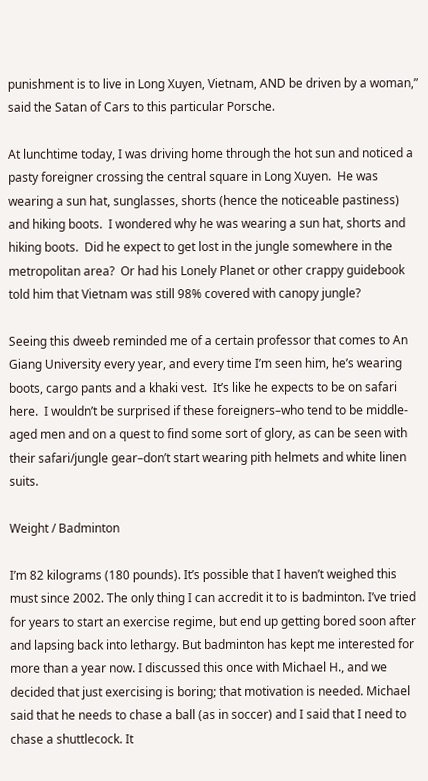punishment is to live in Long Xuyen, Vietnam, AND be driven by a woman,” said the Satan of Cars to this particular Porsche.

At lunchtime today, I was driving home through the hot sun and noticed a pasty foreigner crossing the central square in Long Xuyen.  He was wearing a sun hat, sunglasses, shorts (hence the noticeable pastiness) and hiking boots.  I wondered why he was wearing a sun hat, shorts and hiking boots.  Did he expect to get lost in the jungle somewhere in the metropolitan area?  Or had his Lonely Planet or other crappy guidebook told him that Vietnam was still 98% covered with canopy jungle?

Seeing this dweeb reminded me of a certain professor that comes to An Giang University every year, and every time I’m seen him, he’s wearing boots, cargo pants and a khaki vest.  It’s like he expects to be on safari here.  I wouldn’t be surprised if these foreigners–who tend to be middle-aged men and on a quest to find some sort of glory, as can be seen with their safari/jungle gear–don’t start wearing pith helmets and white linen suits.

Weight / Badminton

I’m 82 kilograms (180 pounds). It’s possible that I haven’t weighed this must since 2002. The only thing I can accredit it to is badminton. I’ve tried for years to start an exercise regime, but end up getting bored soon after and lapsing back into lethargy. But badminton has kept me interested for more than a year now. I discussed this once with Michael H., and we decided that just exercising is boring; that motivation is needed. Michael said that he needs to chase a ball (as in soccer) and I said that I need to chase a shuttlecock. It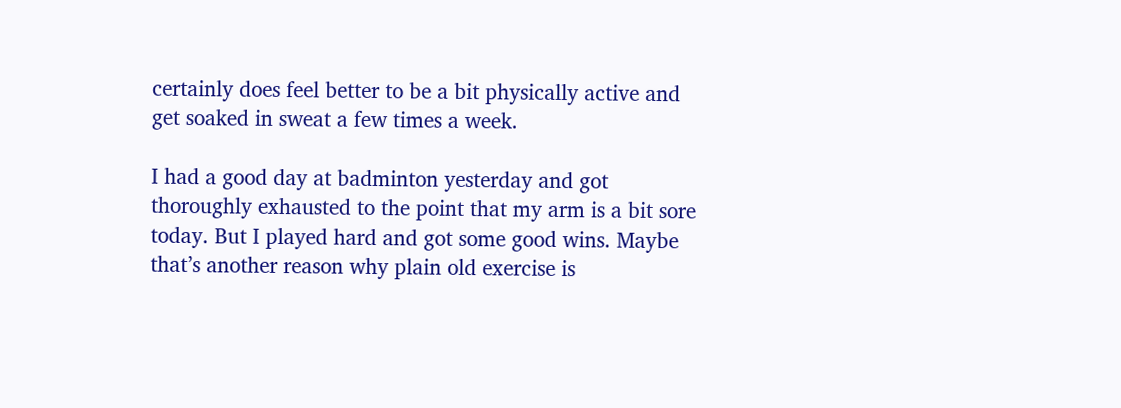certainly does feel better to be a bit physically active and get soaked in sweat a few times a week.

I had a good day at badminton yesterday and got thoroughly exhausted to the point that my arm is a bit sore today. But I played hard and got some good wins. Maybe that’s another reason why plain old exercise is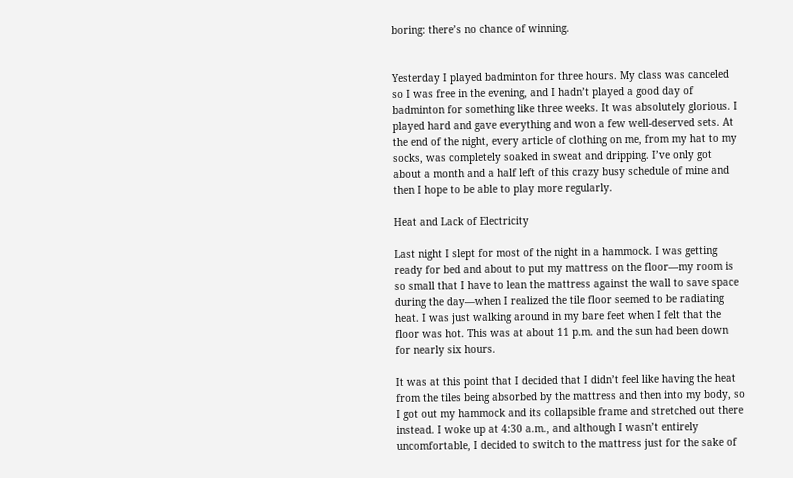boring: there’s no chance of winning.


Yesterday I played badminton for three hours. My class was canceled so I was free in the evening, and I hadn’t played a good day of badminton for something like three weeks. It was absolutely glorious. I played hard and gave everything and won a few well-deserved sets. At the end of the night, every article of clothing on me, from my hat to my socks, was completely soaked in sweat and dripping. I’ve only got about a month and a half left of this crazy busy schedule of mine and then I hope to be able to play more regularly.

Heat and Lack of Electricity

Last night I slept for most of the night in a hammock. I was getting ready for bed and about to put my mattress on the floor—my room is so small that I have to lean the mattress against the wall to save space during the day—when I realized the tile floor seemed to be radiating heat. I was just walking around in my bare feet when I felt that the floor was hot. This was at about 11 p.m. and the sun had been down for nearly six hours.

It was at this point that I decided that I didn’t feel like having the heat from the tiles being absorbed by the mattress and then into my body, so I got out my hammock and its collapsible frame and stretched out there instead. I woke up at 4:30 a.m., and although I wasn’t entirely uncomfortable, I decided to switch to the mattress just for the sake of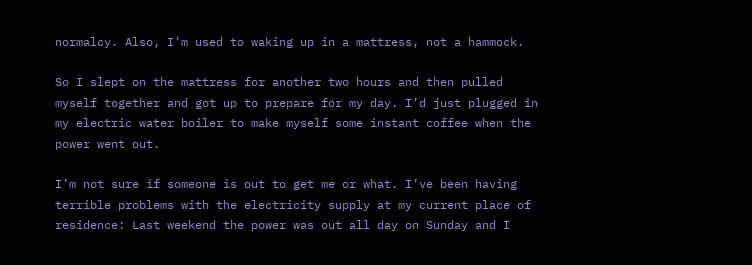normalcy. Also, I’m used to waking up in a mattress, not a hammock.

So I slept on the mattress for another two hours and then pulled myself together and got up to prepare for my day. I’d just plugged in my electric water boiler to make myself some instant coffee when the power went out.

I’m not sure if someone is out to get me or what. I’ve been having terrible problems with the electricity supply at my current place of residence: Last weekend the power was out all day on Sunday and I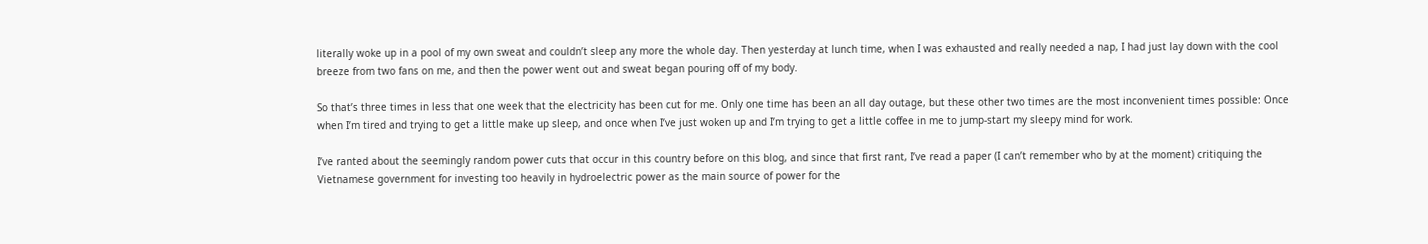literally woke up in a pool of my own sweat and couldn’t sleep any more the whole day. Then yesterday at lunch time, when I was exhausted and really needed a nap, I had just lay down with the cool breeze from two fans on me, and then the power went out and sweat began pouring off of my body.

So that’s three times in less that one week that the electricity has been cut for me. Only one time has been an all day outage, but these other two times are the most inconvenient times possible: Once when I’m tired and trying to get a little make up sleep, and once when I’ve just woken up and I’m trying to get a little coffee in me to jump-start my sleepy mind for work.

I’ve ranted about the seemingly random power cuts that occur in this country before on this blog, and since that first rant, I’ve read a paper (I can’t remember who by at the moment) critiquing the Vietnamese government for investing too heavily in hydroelectric power as the main source of power for the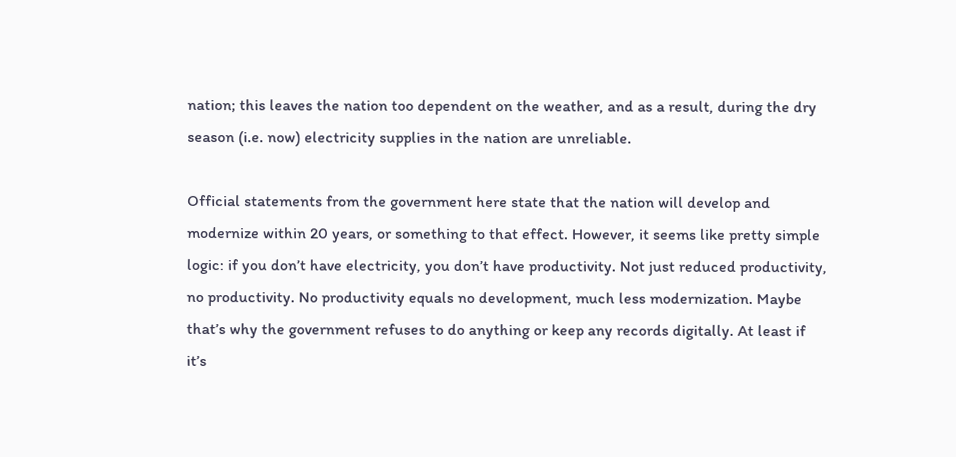nation; this leaves the nation too dependent on the weather, and as a result, during the dry season (i.e. now) electricity supplies in the nation are unreliable.

Official statements from the government here state that the nation will develop and modernize within 20 years, or something to that effect. However, it seems like pretty simple logic: if you don’t have electricity, you don’t have productivity. Not just reduced productivity, no productivity. No productivity equals no development, much less modernization. Maybe that’s why the government refuses to do anything or keep any records digitally. At least if it’s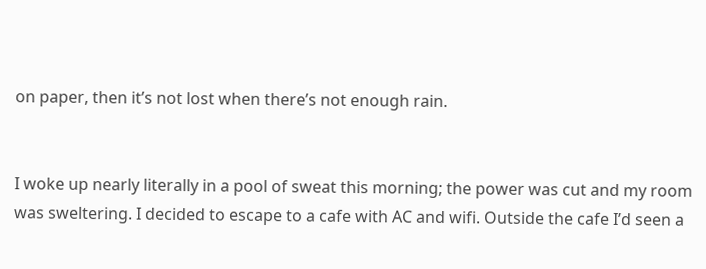on paper, then it’s not lost when there’s not enough rain.


I woke up nearly literally in a pool of sweat this morning; the power was cut and my room was sweltering. I decided to escape to a cafe with AC and wifi. Outside the cafe I’d seen a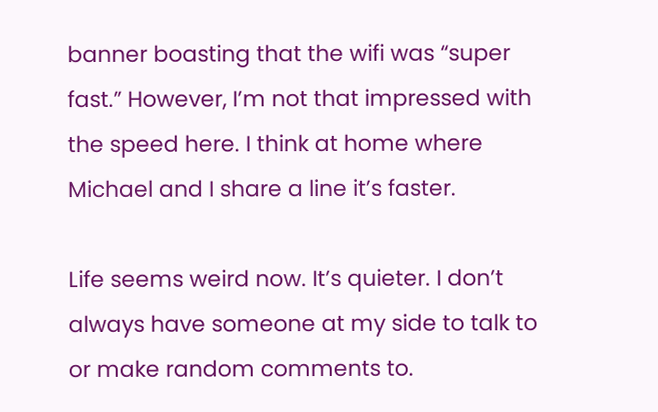banner boasting that the wifi was “super fast.” However, I’m not that impressed with the speed here. I think at home where Michael and I share a line it’s faster.

Life seems weird now. It’s quieter. I don’t always have someone at my side to talk to or make random comments to.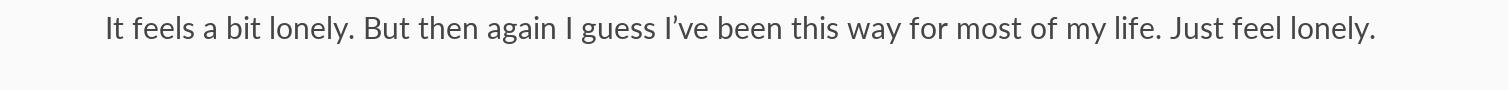It feels a bit lonely. But then again I guess I’ve been this way for most of my life. Just feel lonely.